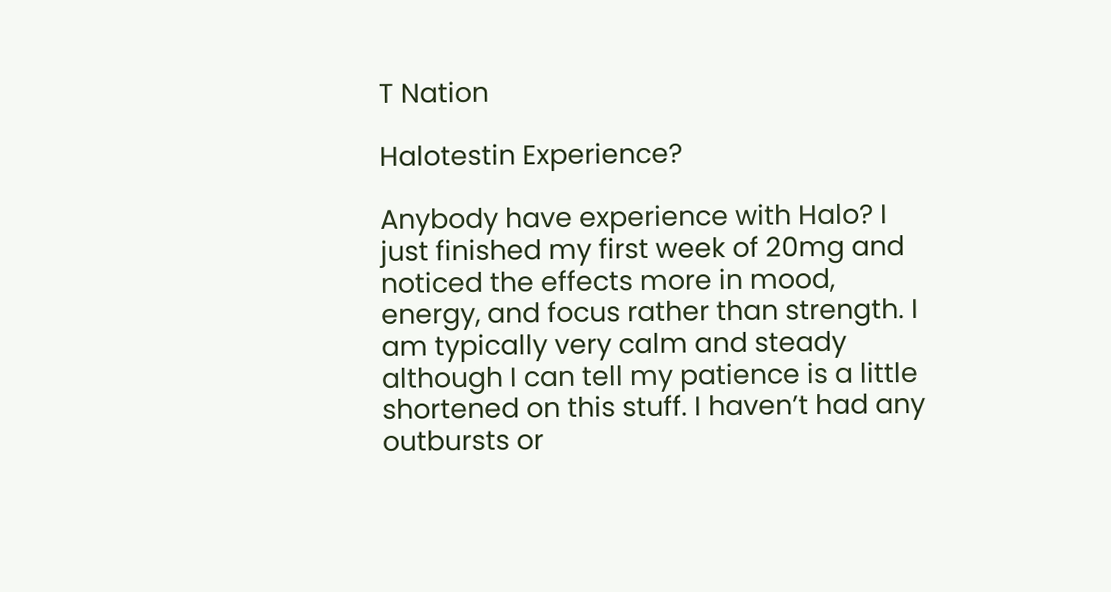T Nation

Halotestin Experience?

Anybody have experience with Halo? I just finished my first week of 20mg and noticed the effects more in mood, energy, and focus rather than strength. I am typically very calm and steady although I can tell my patience is a little shortened on this stuff. I haven’t had any outbursts or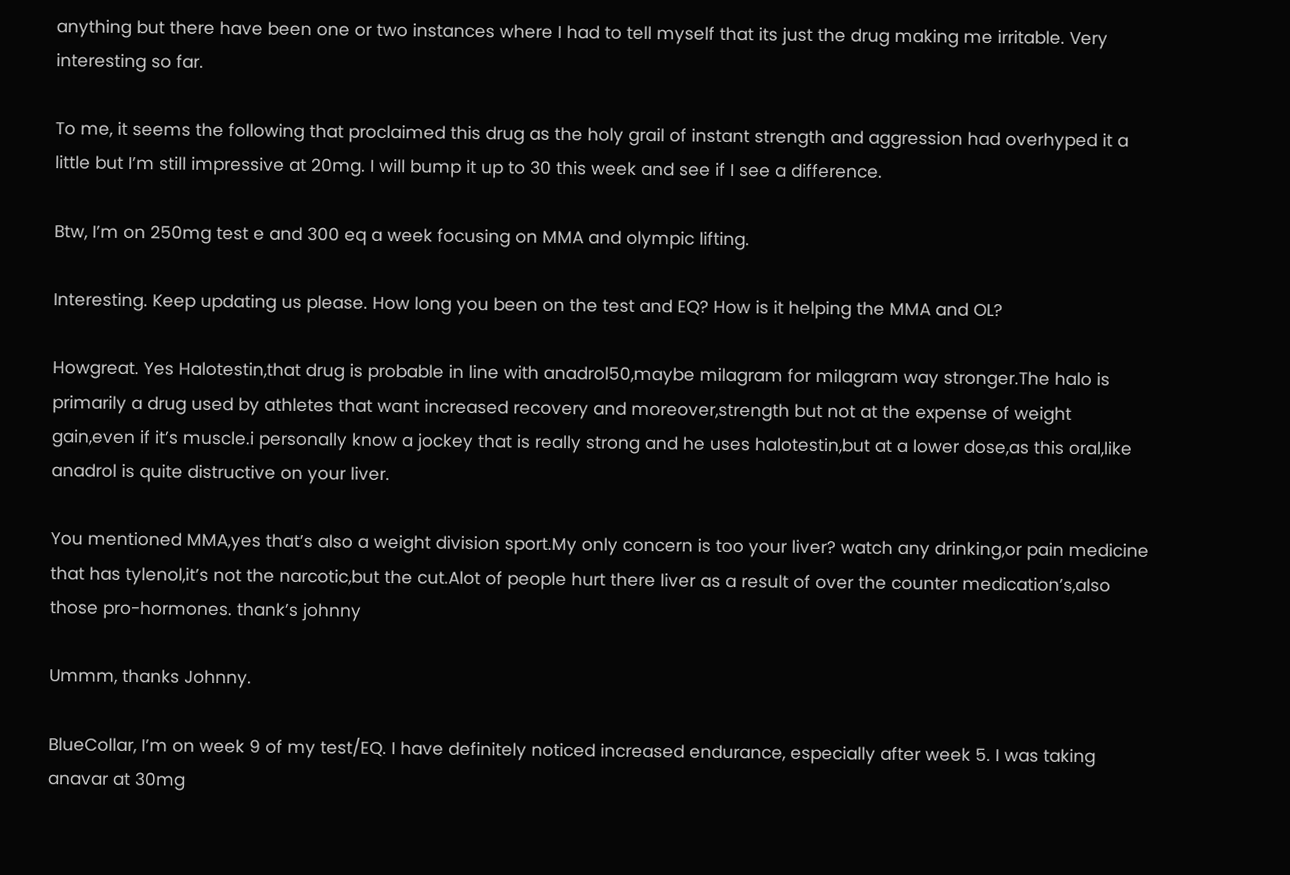anything but there have been one or two instances where I had to tell myself that its just the drug making me irritable. Very interesting so far.

To me, it seems the following that proclaimed this drug as the holy grail of instant strength and aggression had overhyped it a little but I’m still impressive at 20mg. I will bump it up to 30 this week and see if I see a difference.

Btw, I’m on 250mg test e and 300 eq a week focusing on MMA and olympic lifting.

Interesting. Keep updating us please. How long you been on the test and EQ? How is it helping the MMA and OL?

Howgreat. Yes Halotestin,that drug is probable in line with anadrol50,maybe milagram for milagram way stronger.The halo is primarily a drug used by athletes that want increased recovery and moreover,strength but not at the expense of weight gain,even if it’s muscle.i personally know a jockey that is really strong and he uses halotestin,but at a lower dose,as this oral,like anadrol is quite distructive on your liver.

You mentioned MMA,yes that’s also a weight division sport.My only concern is too your liver? watch any drinking,or pain medicine that has tylenol,it’s not the narcotic,but the cut.Alot of people hurt there liver as a result of over the counter medication’s,also those pro-hormones. thank’s johnny

Ummm, thanks Johnny.

BlueCollar, I’m on week 9 of my test/EQ. I have definitely noticed increased endurance, especially after week 5. I was taking anavar at 30mg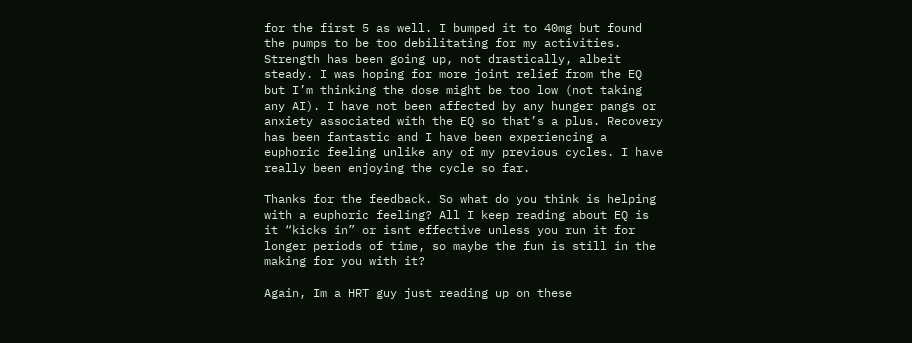for the first 5 as well. I bumped it to 40mg but found the pumps to be too debilitating for my activities. Strength has been going up, not drastically, albeit steady. I was hoping for more joint relief from the EQ but I’m thinking the dose might be too low (not taking any AI). I have not been affected by any hunger pangs or anxiety associated with the EQ so that’s a plus. Recovery has been fantastic and I have been experiencing a euphoric feeling unlike any of my previous cycles. I have really been enjoying the cycle so far.

Thanks for the feedback. So what do you think is helping with a euphoric feeling? All I keep reading about EQ is it “kicks in” or isnt effective unless you run it for longer periods of time, so maybe the fun is still in the making for you with it?

Again, Im a HRT guy just reading up on these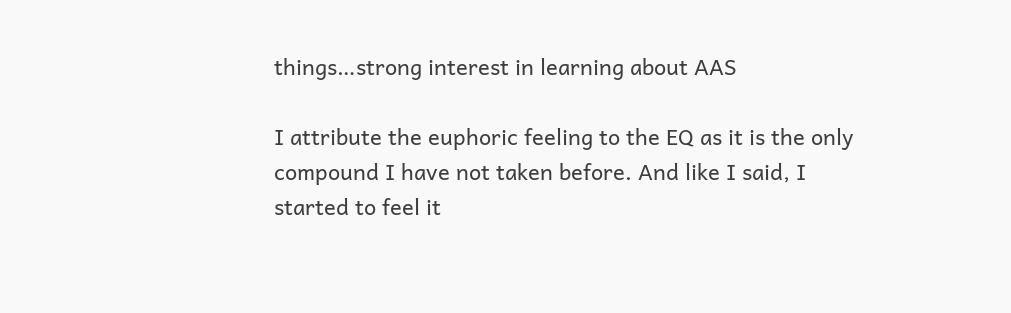things…strong interest in learning about AAS

I attribute the euphoric feeling to the EQ as it is the only compound I have not taken before. And like I said, I started to feel it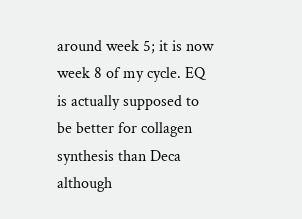around week 5; it is now week 8 of my cycle. EQ is actually supposed to be better for collagen synthesis than Deca although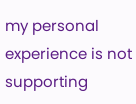my personal experience is not supporting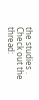the studies . Check out the thread: